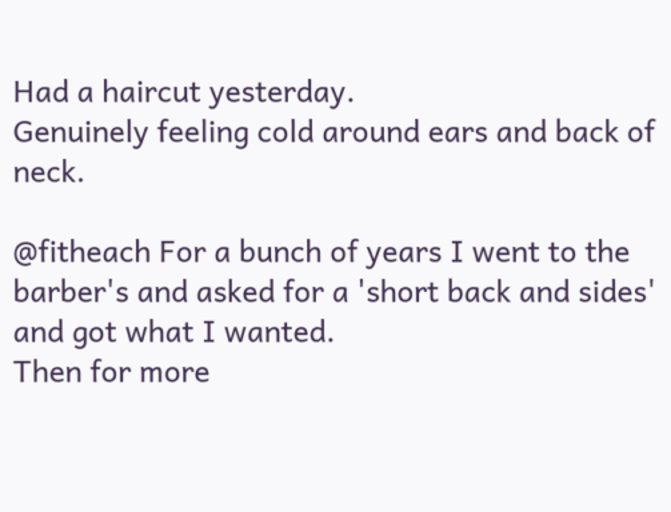Had a haircut yesterday.
Genuinely feeling cold around ears and back of neck.

@fitheach For a bunch of years I went to the barber's and asked for a 'short back and sides' and got what I wanted.
Then for more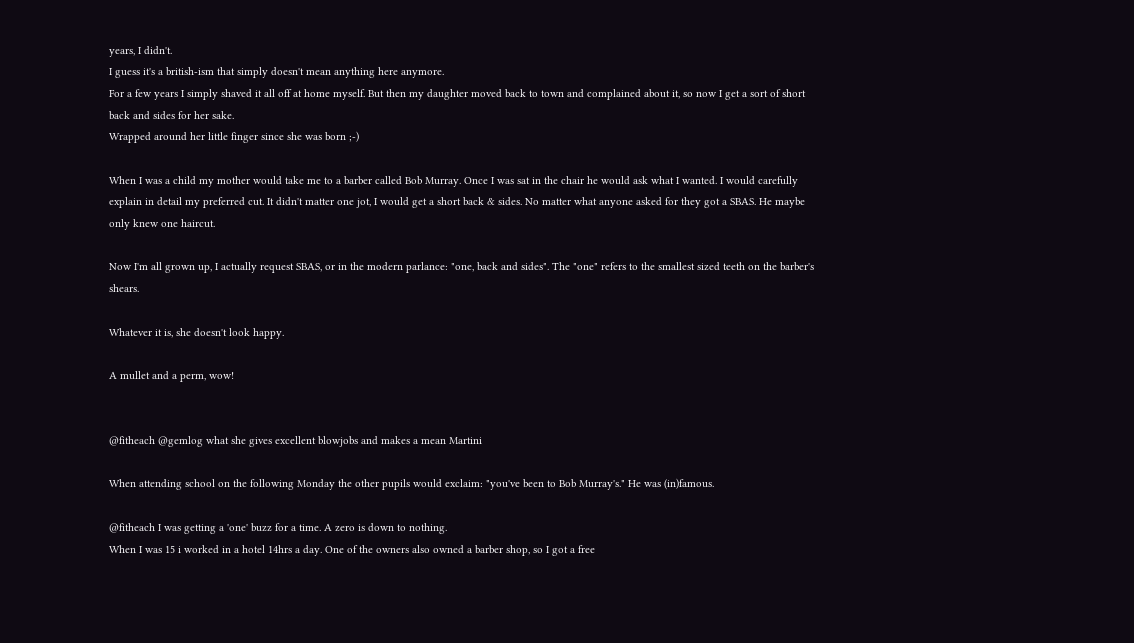years, I didn't.
I guess it's a british-ism that simply doesn't mean anything here anymore.
For a few years I simply shaved it all off at home myself. But then my daughter moved back to town and complained about it, so now I get a sort of short back and sides for her sake.
Wrapped around her little finger since she was born ;-)

When I was a child my mother would take me to a barber called Bob Murray. Once I was sat in the chair he would ask what I wanted. I would carefully explain in detail my preferred cut. It didn't matter one jot, I would get a short back & sides. No matter what anyone asked for they got a SBAS. He maybe only knew one haircut.

Now I'm all grown up, I actually request SBAS, or in the modern parlance: "one, back and sides". The "one" refers to the smallest sized teeth on the barber's shears.

Whatever it is, she doesn't look happy.

A mullet and a perm, wow!


@fitheach @gemlog what she gives excellent blowjobs and makes a mean Martini

When attending school on the following Monday the other pupils would exclaim: "you've been to Bob Murray's." He was (in)famous.

@fitheach I was getting a 'one' buzz for a time. A zero is down to nothing.
When I was 15 i worked in a hotel 14hrs a day. One of the owners also owned a barber shop, so I got a free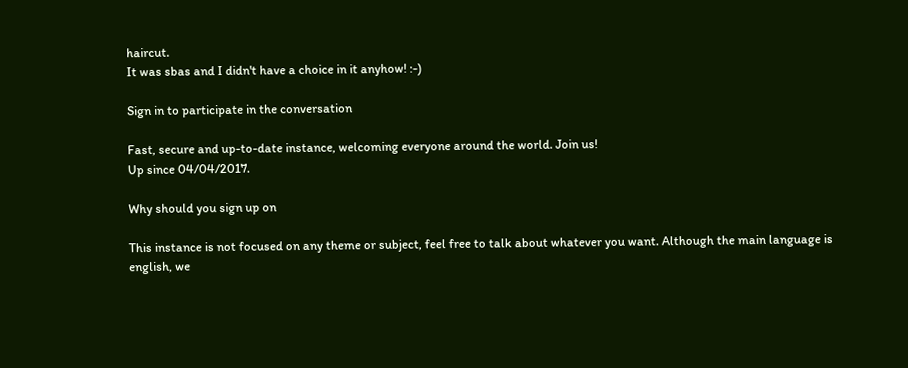haircut.
It was sbas and I didn't have a choice in it anyhow! :-)

Sign in to participate in the conversation

Fast, secure and up-to-date instance, welcoming everyone around the world. Join us!
Up since 04/04/2017.

Why should you sign up on

This instance is not focused on any theme or subject, feel free to talk about whatever you want. Although the main language is english, we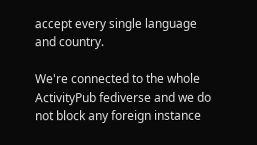accept every single language and country.

We're connected to the whole ActivityPub fediverse and we do not block any foreign instance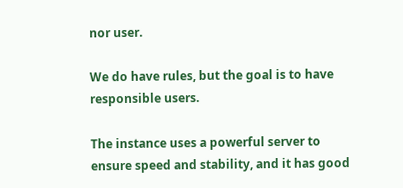nor user.

We do have rules, but the goal is to have responsible users.

The instance uses a powerful server to ensure speed and stability, and it has good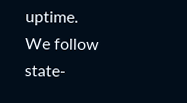uptime. We follow state-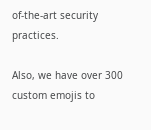of-the-art security practices.

Also, we have over 300 custom emojis to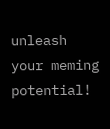unleash your meming potential!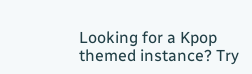Looking for a Kpop themed instance? Try